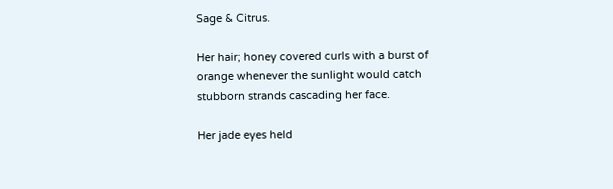Sage & Citrus.

Her hair; honey covered curls with a burst of orange whenever the sunlight would catch stubborn strands cascading her face.

Her jade eyes held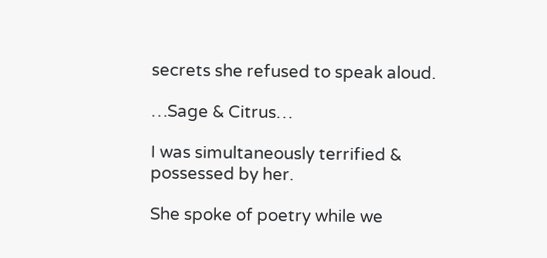secrets she refused to speak aloud.

…Sage & Citrus…

I was simultaneously terrified & possessed by her.

She spoke of poetry while we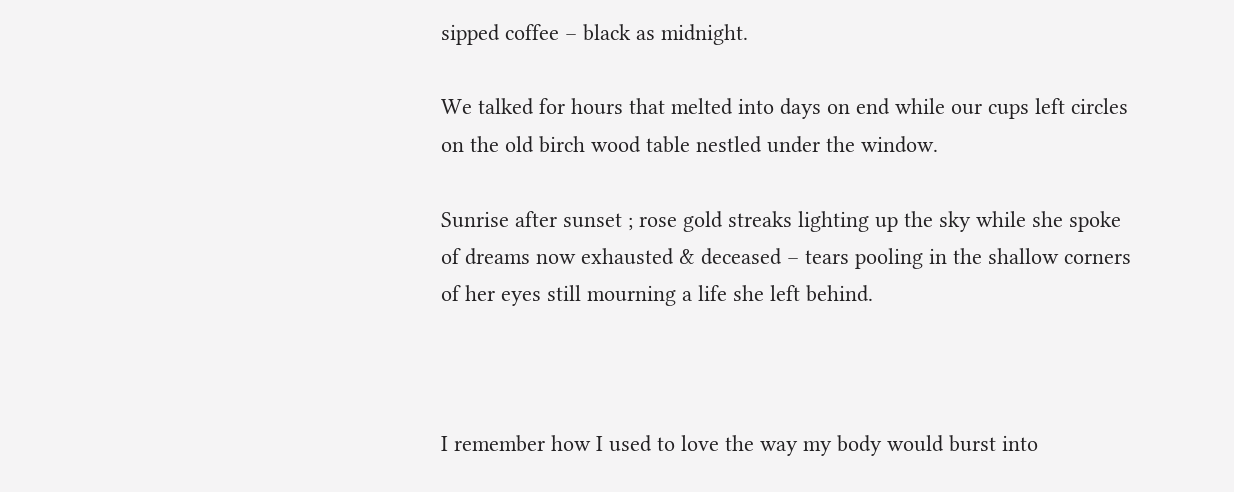sipped coffee – black as midnight.

We talked for hours that melted into days on end while our cups left circles on the old birch wood table nestled under the window.

Sunrise after sunset ; rose gold streaks lighting up the sky while she spoke of dreams now exhausted & deceased – tears pooling in the shallow corners of her eyes still mourning a life she left behind.



I remember how I used to love the way my body would burst into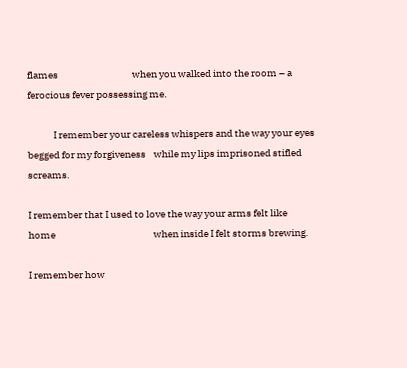flames                                     when you walked into the room – a ferocious fever possessing me.

             I remember your careless whispers and the way your eyes begged for my forgiveness    while my lips imprisoned stifled screams.

I remember that I used to love the way your arms felt like home                                                 when inside I felt storms brewing.

I remember how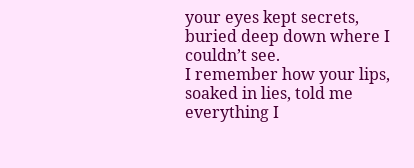your eyes kept secrets, buried deep down where I couldn’t see.                                   I remember how your lips, soaked in lies, told me everything I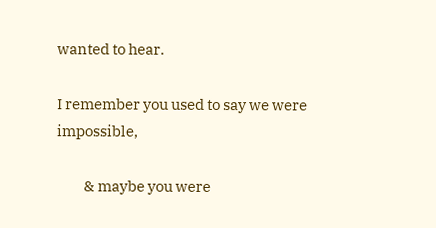wanted to hear.

I remember you used to say we were impossible,

         & maybe you were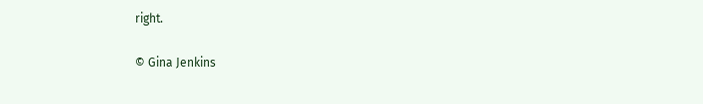right.

© Gina Jenkins